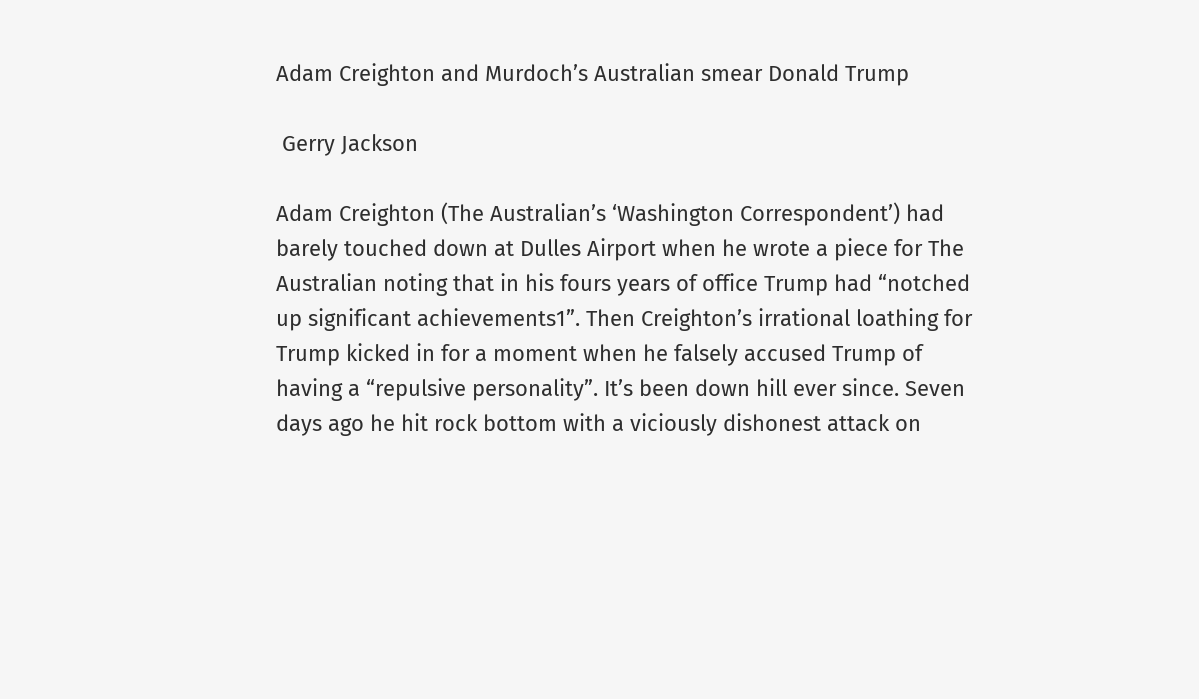Adam Creighton and Murdoch’s Australian smear Donald Trump

 Gerry Jackson

Adam Creighton (The Australian’s ‘Washington Correspondent’) had barely touched down at Dulles Airport when he wrote a piece for The Australian noting that in his fours years of office Trump had “notched up significant achievements1”. Then Creighton’s irrational loathing for Trump kicked in for a moment when he falsely accused Trump of having a “repulsive personality”. It’s been down hill ever since. Seven days ago he hit rock bottom with a viciously dishonest attack on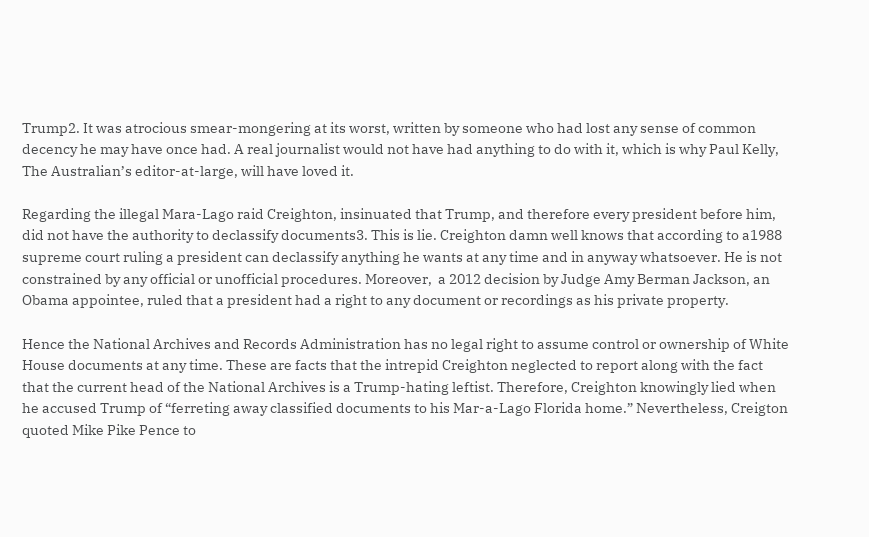Trump2. It was atrocious smear-mongering at its worst, written by someone who had lost any sense of common decency he may have once had. A real journalist would not have had anything to do with it, which is why Paul Kelly, The Australian’s editor-at-large, will have loved it.

Regarding the illegal Mara-Lago raid Creighton, insinuated that Trump, and therefore every president before him, did not have the authority to declassify documents3. This is lie. Creighton damn well knows that according to a1988 supreme court ruling a president can declassify anything he wants at any time and in anyway whatsoever. He is not constrained by any official or unofficial procedures. Moreover,  a 2012 decision by Judge Amy Berman Jackson, an Obama appointee, ruled that a president had a right to any document or recordings as his private property.

Hence the National Archives and Records Administration has no legal right to assume control or ownership of White House documents at any time. These are facts that the intrepid Creighton neglected to report along with the fact that the current head of the National Archives is a Trump-hating leftist. Therefore, Creighton knowingly lied when he accused Trump of “ferreting away classified documents to his Mar-a-Lago Florida home.” Nevertheless, Creigton quoted Mike Pike Pence to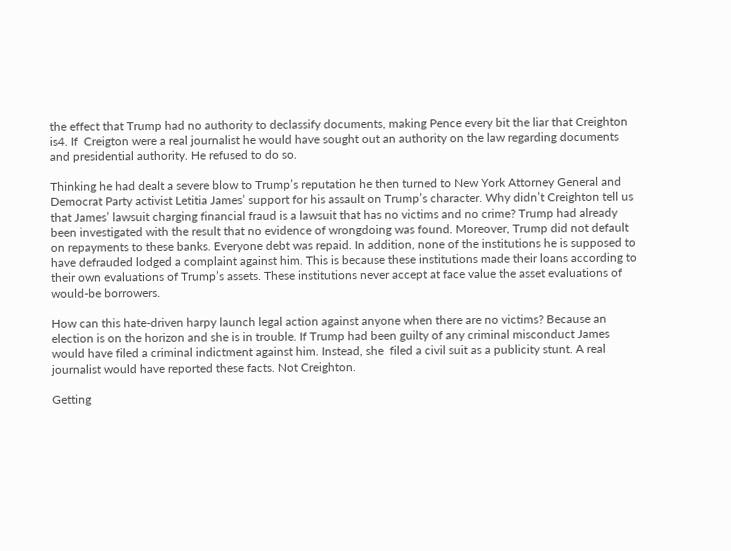the effect that Trump had no authority to declassify documents, making Pence every bit the liar that Creighton is4. If  Creigton were a real journalist he would have sought out an authority on the law regarding documents and presidential authority. He refused to do so.

Thinking he had dealt a severe blow to Trump’s reputation he then turned to New York Attorney General and Democrat Party activist Letitia James’ support for his assault on Trump’s character. Why didn’t Creighton tell us that James’ lawsuit charging financial fraud is a lawsuit that has no victims and no crime? Trump had already been investigated with the result that no evidence of wrongdoing was found. Moreover, Trump did not default on repayments to these banks. Everyone debt was repaid. In addition, none of the institutions he is supposed to have defrauded lodged a complaint against him. This is because these institutions made their loans according to their own evaluations of Trump’s assets. These institutions never accept at face value the asset evaluations of would-be borrowers.

How can this hate-driven harpy launch legal action against anyone when there are no victims? Because an election is on the horizon and she is in trouble. If Trump had been guilty of any criminal misconduct James would have filed a criminal indictment against him. Instead, she  filed a civil suit as a publicity stunt. A real journalist would have reported these facts. Not Creighton.

Getting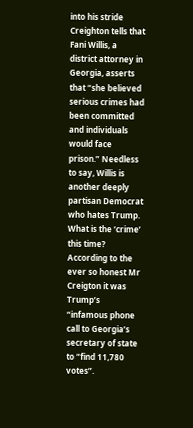into his stride Creighton tells that Fani Willis, a district attorney in Georgia, asserts that “she believed serious crimes had been committed and individuals would face prison.” Needless to say, Willis is another deeply partisan Democrat who hates Trump. What is the ‘crime’ this time? According to the ever so honest Mr Creigton it was Trump’s “infamous phone call to Georgia’s secretary of state to “find 11,780 votes”.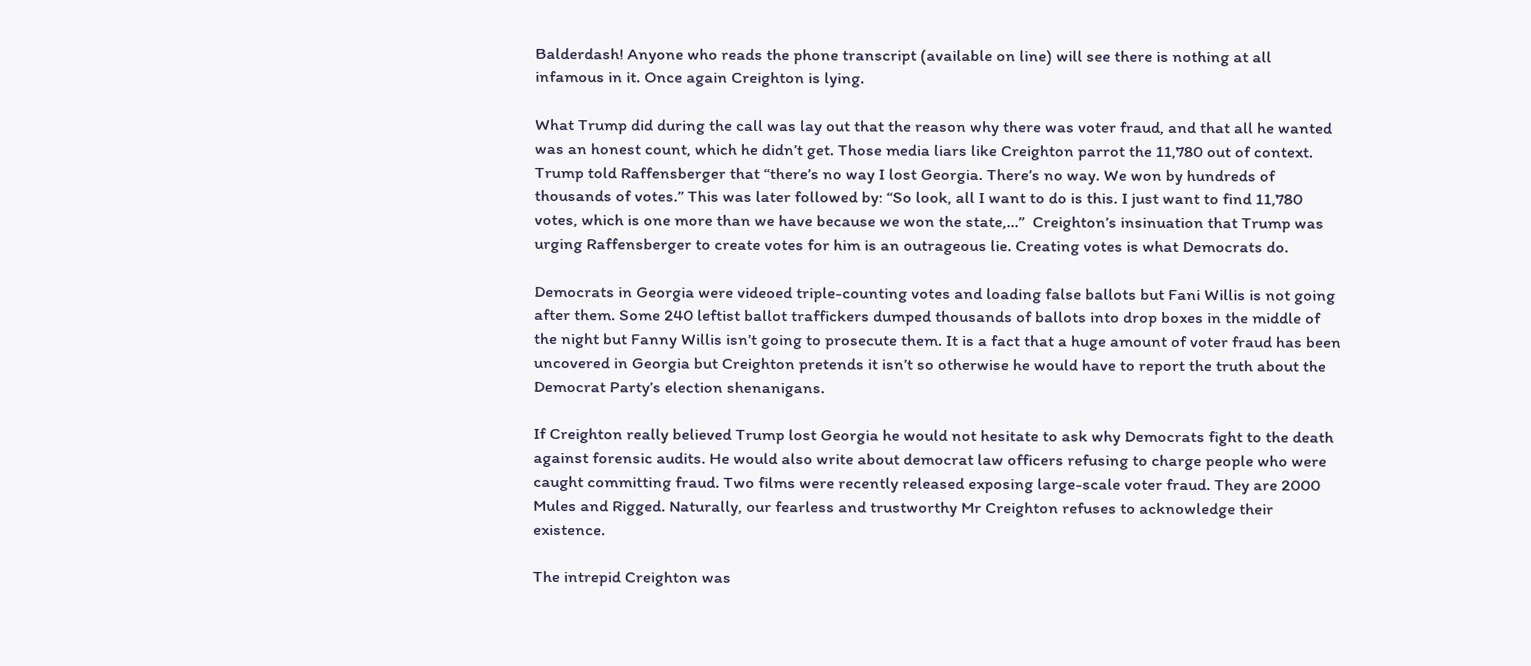Balderdash! Anyone who reads the phone transcript (available on line) will see there is nothing at all infamous in it. Once again Creighton is lying.

What Trump did during the call was lay out that the reason why there was voter fraud, and that all he wanted was an honest count, which he didn’t get. Those media liars like Creighton parrot the 11,780 out of context. Trump told Raffensberger that “there’s no way I lost Georgia. There’s no way. We won by hundreds of thousands of votes.” This was later followed by: “So look, all I want to do is this. I just want to find 11,780 votes, which is one more than we have because we won the state,…”  Creighton’s insinuation that Trump was urging Raffensberger to create votes for him is an outrageous lie. Creating votes is what Democrats do.

Democrats in Georgia were videoed triple-counting votes and loading false ballots but Fani Willis is not going after them. Some 240 leftist ballot traffickers dumped thousands of ballots into drop boxes in the middle of the night but Fanny Willis isn’t going to prosecute them. It is a fact that a huge amount of voter fraud has been uncovered in Georgia but Creighton pretends it isn’t so otherwise he would have to report the truth about the Democrat Party’s election shenanigans.

If Creighton really believed Trump lost Georgia he would not hesitate to ask why Democrats fight to the death against forensic audits. He would also write about democrat law officers refusing to charge people who were caught committing fraud. Two films were recently released exposing large-scale voter fraud. They are 2000 Mules and Rigged. Naturally, our fearless and trustworthy Mr Creighton refuses to acknowledge their existence.

The intrepid Creighton was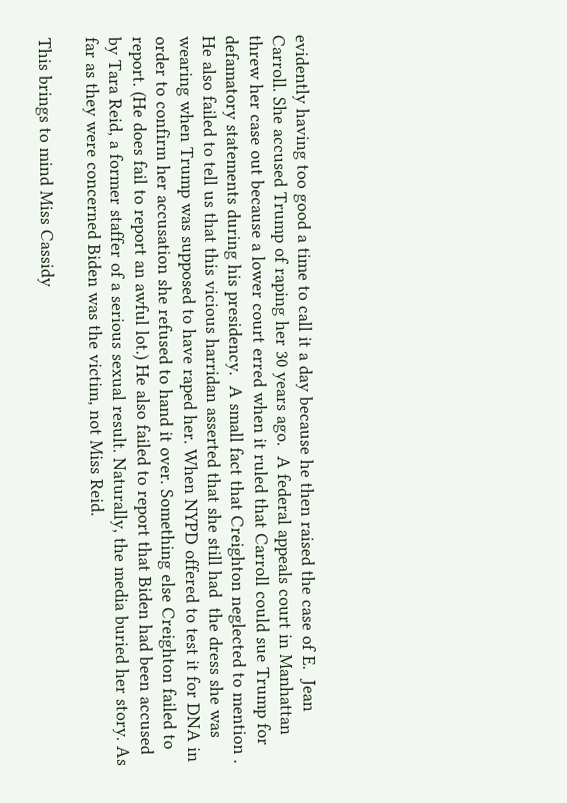evidently having too good a time to call it a day because he then raised the case of E.  Jean Carroll. She accused Trump of raping her 30 years ago.  A federal appeals court in Manhattan threw her case out because a lower court erred when it ruled that Carroll could sue Trump for defamatory statements during his presidency.  A small fact that Creighton neglected to mention . He also failed to tell us that this vicious harridan asserted that she still had  the dress she was wearing when Trump was supposed to have raped her. When NYPD offered to test it for DNA in order to confirm her accusation she refused to hand it over. Something else Creighton failed to report. (He does fail to report an awful lot.) He also failed to report that Biden had been accused by Tara Reid, a former staffer of a serious sexual result. Naturally, the media buried her story. As far as they were concerned Biden was the victim, not Miss Reid.

This brings to mind Miss Cassidy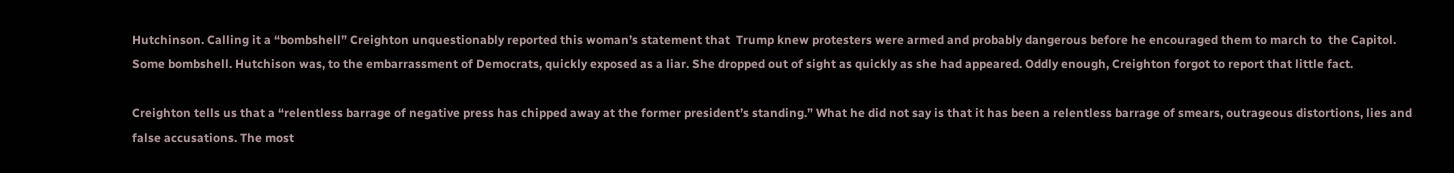Hutchinson. Calling it a “bombshell” Creighton unquestionably reported this woman’s statement that  Trump knew protesters were armed and probably dangerous before he encouraged them to march to  the Capitol. Some bombshell. Hutchison was, to the embarrassment of Democrats, quickly exposed as a liar. She dropped out of sight as quickly as she had appeared. Oddly enough, Creighton forgot to report that little fact.

Creighton tells us that a “relentless barrage of negative press has chipped away at the former president’s standing.” What he did not say is that it has been a relentless barrage of smears, outrageous distortions, lies and false accusations. The most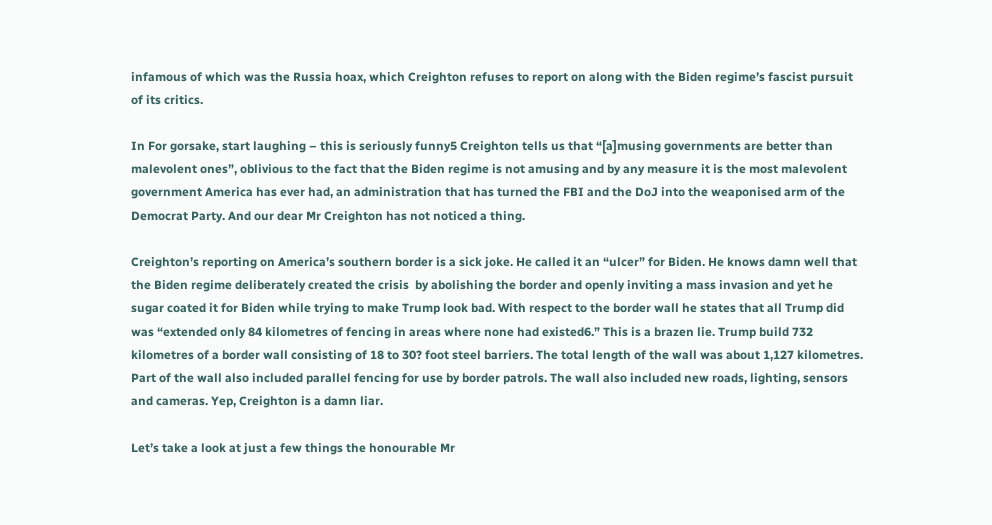infamous of which was the Russia hoax, which Creighton refuses to report on along with the Biden regime’s fascist pursuit of its critics.

In For gorsake, start laughing – this is seriously funny5 Creighton tells us that “[a]musing governments are better than malevolent ones”, oblivious to the fact that the Biden regime is not amusing and by any measure it is the most malevolent government America has ever had, an administration that has turned the FBI and the DoJ into the weaponised arm of the Democrat Party. And our dear Mr Creighton has not noticed a thing.

Creighton’s reporting on America’s southern border is a sick joke. He called it an “ulcer” for Biden. He knows damn well that the Biden regime deliberately created the crisis  by abolishing the border and openly inviting a mass invasion and yet he sugar coated it for Biden while trying to make Trump look bad. With respect to the border wall he states that all Trump did was “extended only 84 kilometres of fencing in areas where none had existed6.” This is a brazen lie. Trump build 732 kilometres of a border wall consisting of 18 to 30? foot steel barriers. The total length of the wall was about 1,127 kilometres. Part of the wall also included parallel fencing for use by border patrols. The wall also included new roads, lighting, sensors and cameras. Yep, Creighton is a damn liar.

Let’s take a look at just a few things the honourable Mr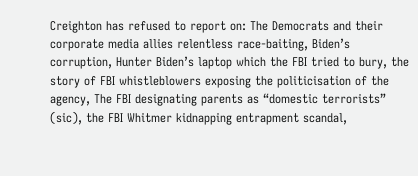Creighton has refused to report on: The Democrats and their corporate media allies relentless race-baiting, Biden’s corruption, Hunter Biden’s laptop which the FBI tried to bury, the story of FBI whistleblowers exposing the politicisation of the agency, The FBI designating parents as “domestic terrorists” (sic), the FBI Whitmer kidnapping entrapment scandal,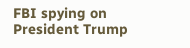FBI spying on President Trump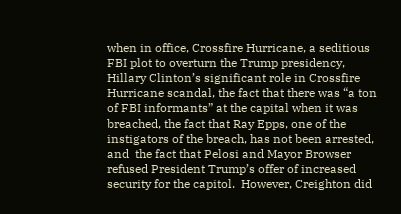when in office, Crossfire Hurricane, a seditious FBI plot to overturn the Trump presidency, Hillary Clinton’s significant role in Crossfire Hurricane scandal, the fact that there was “a ton of FBI informants” at the capital when it was breached, the fact that Ray Epps, one of the instigators of the breach, has not been arrested, and  the fact that Pelosi and Mayor Browser refused President Trump’s offer of increased security for the capitol.  However, Creighton did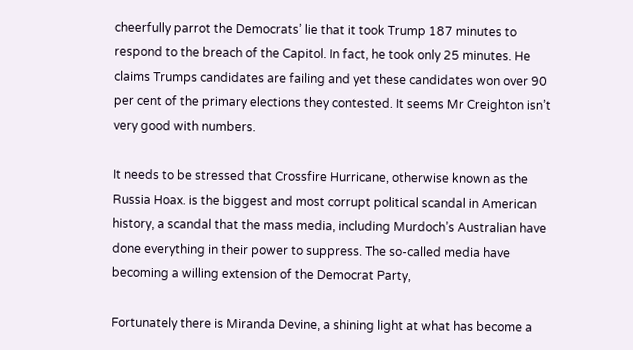cheerfully parrot the Democrats’ lie that it took Trump 187 minutes to respond to the breach of the Capitol. In fact, he took only 25 minutes. He claims Trumps candidates are failing and yet these candidates won over 90 per cent of the primary elections they contested. It seems Mr Creighton isn’t very good with numbers.

It needs to be stressed that Crossfire Hurricane, otherwise known as the Russia Hoax. is the biggest and most corrupt political scandal in American history, a scandal that the mass media, including Murdoch’s Australian have done everything in their power to suppress. The so-called media have becoming a willing extension of the Democrat Party,

Fortunately there is Miranda Devine, a shining light at what has become a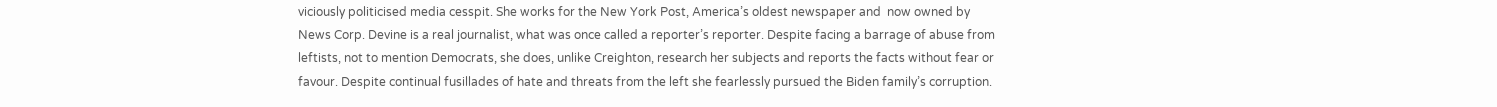viciously politicised media cesspit. She works for the New York Post, America’s oldest newspaper and  now owned by News Corp. Devine is a real journalist, what was once called a reporter’s reporter. Despite facing a barrage of abuse from leftists, not to mention Democrats, she does, unlike Creighton, research her subjects and reports the facts without fear or favour. Despite continual fusillades of hate and threats from the left she fearlessly pursued the Biden family’s corruption.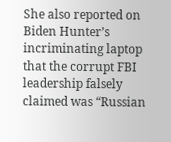She also reported on Biden Hunter’s incriminating laptop that the corrupt FBI leadership falsely claimed was “Russian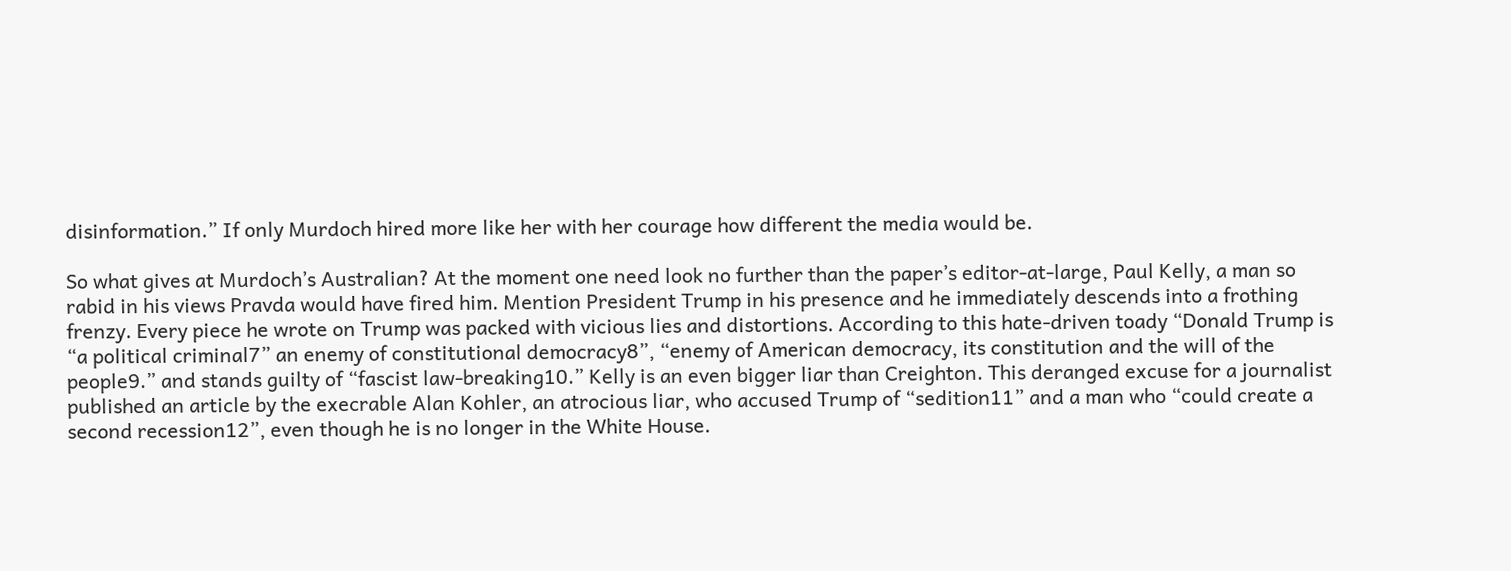disinformation.” If only Murdoch hired more like her with her courage how different the media would be.

So what gives at Murdoch’s Australian? At the moment one need look no further than the paper’s editor-at-large, Paul Kelly, a man so rabid in his views Pravda would have fired him. Mention President Trump in his presence and he immediately descends into a frothing frenzy. Every piece he wrote on Trump was packed with vicious lies and distortions. According to this hate-driven toady “Donald Trump is  “a political criminal7” an enemy of constitutional democracy8”, “enemy of American democracy, its constitution and the will of the people9.” and stands guilty of “fascist law-breaking10.” Kelly is an even bigger liar than Creighton. This deranged excuse for a journalist published an article by the execrable Alan Kohler, an atrocious liar, who accused Trump of “sedition11” and a man who “could create a second recession12”, even though he is no longer in the White House.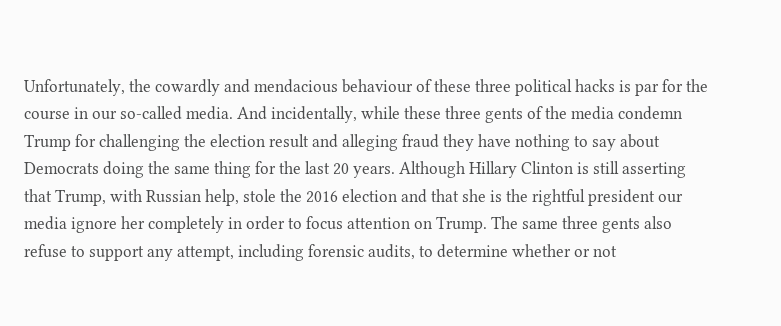Unfortunately, the cowardly and mendacious behaviour of these three political hacks is par for the course in our so-called media. And incidentally, while these three gents of the media condemn Trump for challenging the election result and alleging fraud they have nothing to say about Democrats doing the same thing for the last 20 years. Although Hillary Clinton is still asserting that Trump, with Russian help, stole the 2016 election and that she is the rightful president our media ignore her completely in order to focus attention on Trump. The same three gents also refuse to support any attempt, including forensic audits, to determine whether or not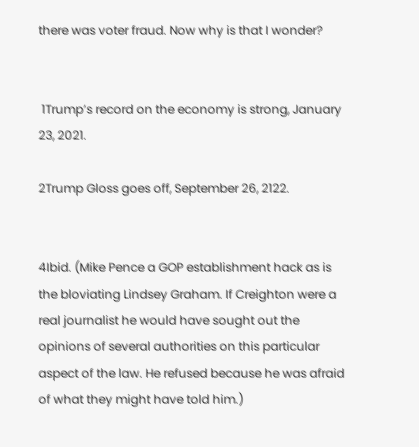there was voter fraud. Now why is that I wonder?


 1Trump’s record on the economy is strong, January 23, 2021.

2Trump Gloss goes off, September 26, 2122.


4Ibid. (Mike Pence a GOP establishment hack as is the bloviating Lindsey Graham. If Creighton were a real journalist he would have sought out the opinions of several authorities on this particular aspect of the law. He refused because he was afraid of what they might have told him.)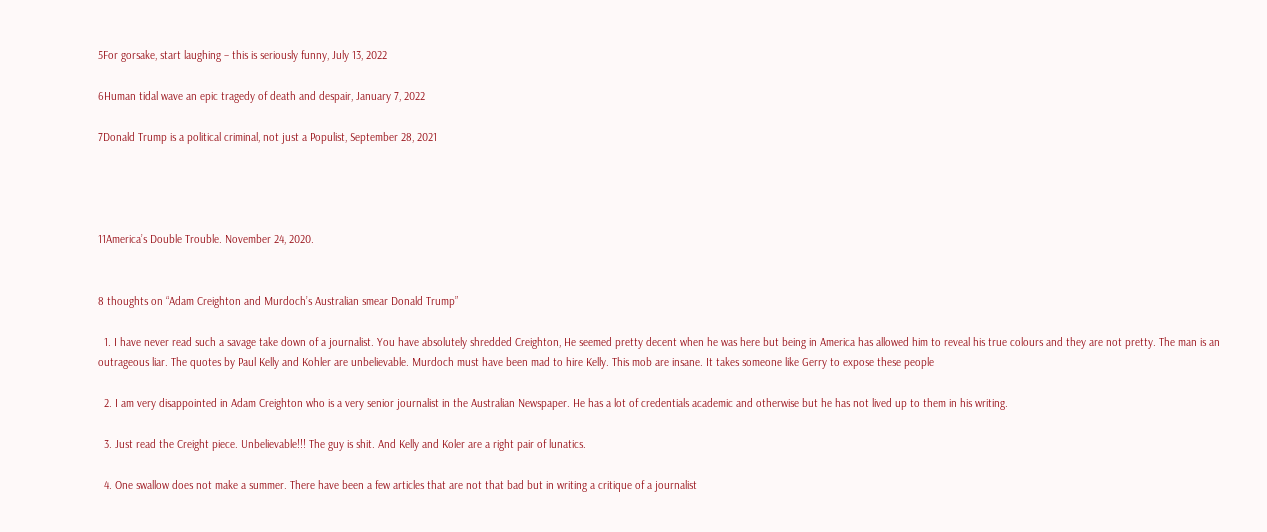5For gorsake, start laughing – this is seriously funny, July 13, 2022

6Human tidal wave an epic tragedy of death and despair, January 7, 2022

7Donald Trump is a political criminal, not just a Populist, September 28, 2021




11America’s Double Trouble. November 24, 2020.


8 thoughts on “Adam Creighton and Murdoch’s Australian smear Donald Trump”

  1. I have never read such a savage take down of a journalist. You have absolutely shredded Creighton, He seemed pretty decent when he was here but being in America has allowed him to reveal his true colours and they are not pretty. The man is an outrageous liar. The quotes by Paul Kelly and Kohler are unbelievable. Murdoch must have been mad to hire Kelly. This mob are insane. It takes someone like Gerry to expose these people

  2. I am very disappointed in Adam Creighton who is a very senior journalist in the Australian Newspaper. He has a lot of credentials academic and otherwise but he has not lived up to them in his writing.

  3. Just read the Creight piece. Unbelievable!!! The guy is shit. And Kelly and Koler are a right pair of lunatics.

  4. One swallow does not make a summer. There have been a few articles that are not that bad but in writing a critique of a journalist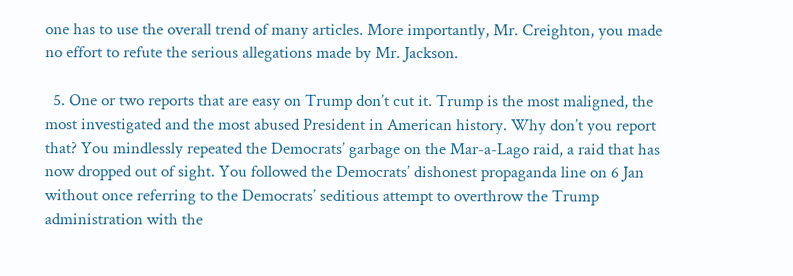one has to use the overall trend of many articles. More importantly, Mr. Creighton, you made no effort to refute the serious allegations made by Mr. Jackson.

  5. One or two reports that are easy on Trump don’t cut it. Trump is the most maligned, the most investigated and the most abused President in American history. Why don’t you report that? You mindlessly repeated the Democrats’ garbage on the Mar-a-Lago raid, a raid that has now dropped out of sight. You followed the Democrats’ dishonest propaganda line on 6 Jan without once referring to the Democrats’ seditious attempt to overthrow the Trump administration with the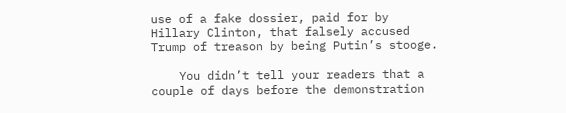use of a fake dossier, paid for by Hillary Clinton, that falsely accused Trump of treason by being Putin’s stooge.

    You didn’t tell your readers that a couple of days before the demonstration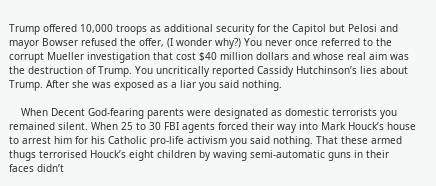Trump offered 10,000 troops as additional security for the Capitol but Pelosi and mayor Bowser refused the offer, (I wonder why?) You never once referred to the corrupt Mueller investigation that cost $40 million dollars and whose real aim was the destruction of Trump. You uncritically reported Cassidy Hutchinson’s lies about Trump. After she was exposed as a liar you said nothing.

    When Decent God-fearing parents were designated as domestic terrorists you remained silent. When 25 to 30 FBI agents forced their way into Mark Houck’s house to arrest him for his Catholic pro-life activism you said nothing. That these armed thugs terrorised Houck’s eight children by waving semi-automatic guns in their faces didn’t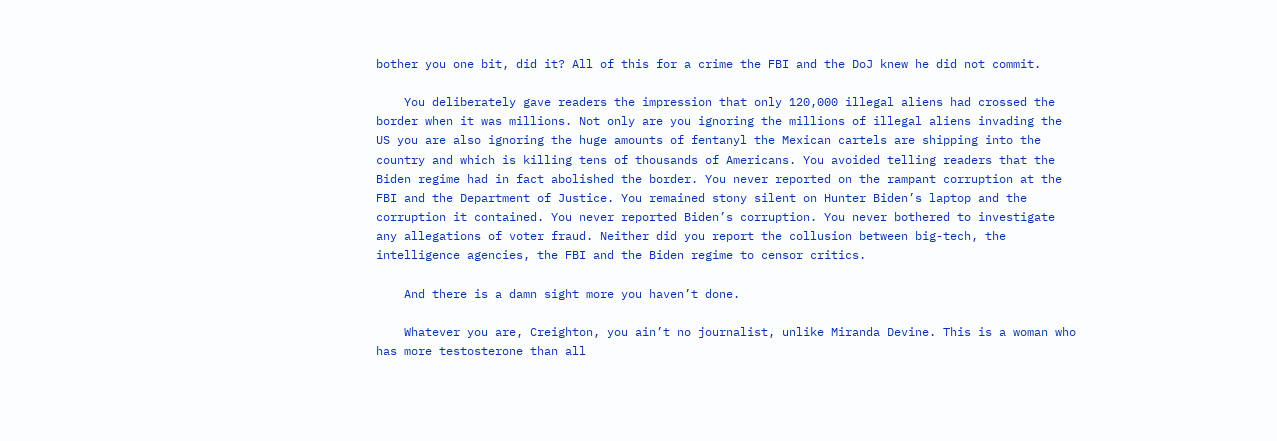bother you one bit, did it? All of this for a crime the FBI and the DoJ knew he did not commit.

    You deliberately gave readers the impression that only 120,000 illegal aliens had crossed the border when it was millions. Not only are you ignoring the millions of illegal aliens invading the US you are also ignoring the huge amounts of fentanyl the Mexican cartels are shipping into the country and which is killing tens of thousands of Americans. You avoided telling readers that the Biden regime had in fact abolished the border. You never reported on the rampant corruption at the FBI and the Department of Justice. You remained stony silent on Hunter Biden’s laptop and the corruption it contained. You never reported Biden’s corruption. You never bothered to investigate any allegations of voter fraud. Neither did you report the collusion between big-tech, the intelligence agencies, the FBI and the Biden regime to censor critics.

    And there is a damn sight more you haven’t done.

    Whatever you are, Creighton, you ain’t no journalist, unlike Miranda Devine. This is a woman who has more testosterone than all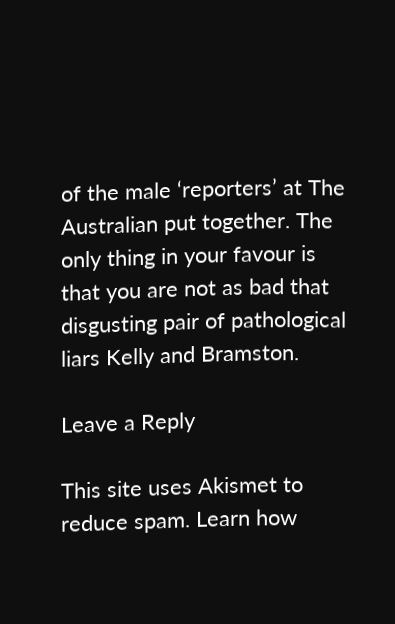of the male ‘reporters’ at The Australian put together. The only thing in your favour is that you are not as bad that disgusting pair of pathological liars Kelly and Bramston.

Leave a Reply

This site uses Akismet to reduce spam. Learn how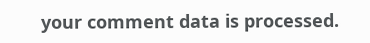your comment data is processed.